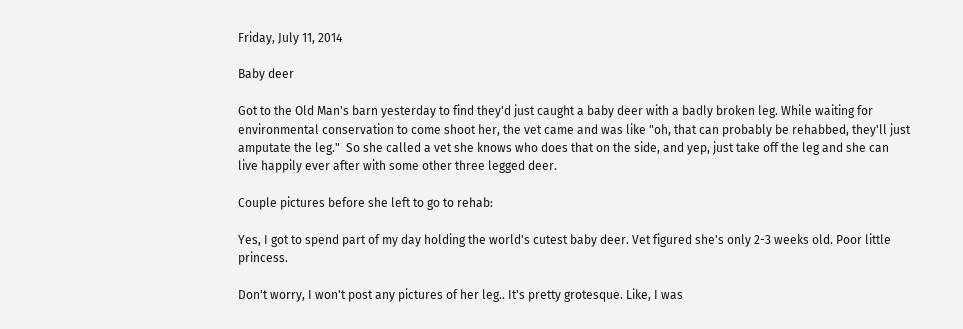Friday, July 11, 2014

Baby deer

Got to the Old Man's barn yesterday to find they'd just caught a baby deer with a badly broken leg. While waiting for environmental conservation to come shoot her, the vet came and was like "oh, that can probably be rehabbed, they'll just amputate the leg."  So she called a vet she knows who does that on the side, and yep, just take off the leg and she can live happily ever after with some other three legged deer.

Couple pictures before she left to go to rehab:

Yes, I got to spend part of my day holding the world's cutest baby deer. Vet figured she's only 2-3 weeks old. Poor little princess.

Don't worry, I won't post any pictures of her leg.. It's pretty grotesque. Like, I was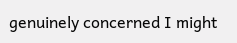genuinely concerned I might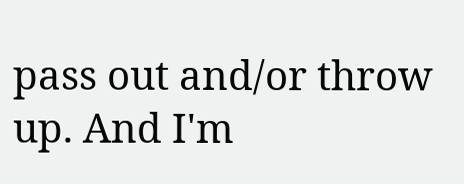pass out and/or throw up. And I'm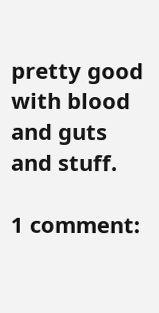pretty good with blood and guts and stuff.

1 comment: